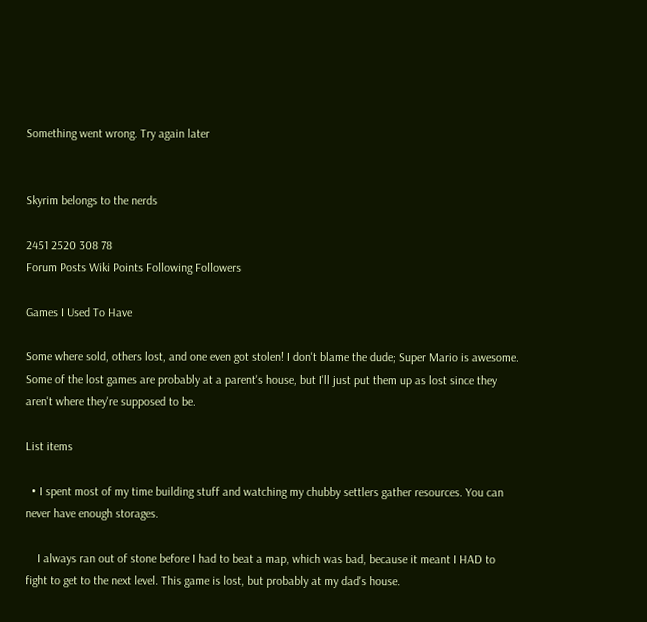Something went wrong. Try again later


Skyrim belongs to the nerds

2451 2520 308 78
Forum Posts Wiki Points Following Followers

Games I Used To Have

Some where sold, others lost, and one even got stolen! I don't blame the dude; Super Mario is awesome. Some of the lost games are probably at a parent's house, but I'll just put them up as lost since they aren't where they're supposed to be.

List items

  • I spent most of my time building stuff and watching my chubby settlers gather resources. You can never have enough storages.

    I always ran out of stone before I had to beat a map, which was bad, because it meant I HAD to fight to get to the next level. This game is lost, but probably at my dad's house.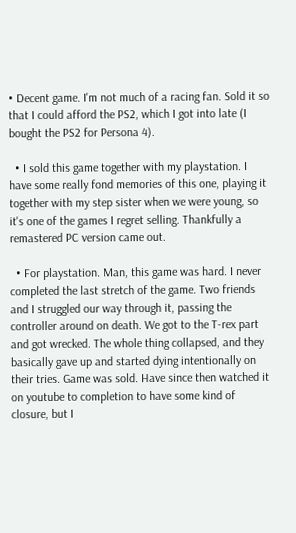• Decent game. I'm not much of a racing fan. Sold it so that I could afford the PS2, which I got into late (I bought the PS2 for Persona 4).

  • I sold this game together with my playstation. I have some really fond memories of this one, playing it together with my step sister when we were young, so it's one of the games I regret selling. Thankfully a remastered PC version came out.

  • For playstation. Man, this game was hard. I never completed the last stretch of the game. Two friends and I struggled our way through it, passing the controller around on death. We got to the T-rex part and got wrecked. The whole thing collapsed, and they basically gave up and started dying intentionally on their tries. Game was sold. Have since then watched it on youtube to completion to have some kind of closure, but I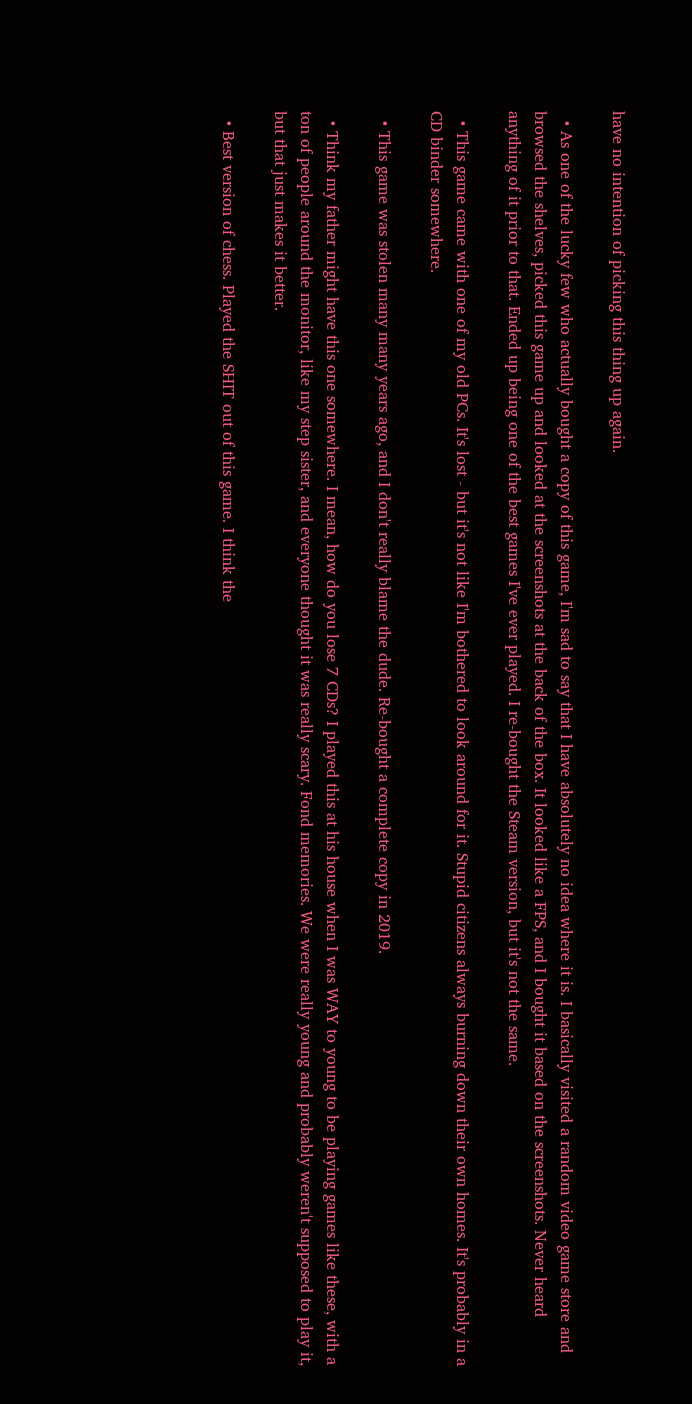have no intention of picking this thing up again.

  • As one of the lucky few who actually bought a copy of this game, I'm sad to say that I have absolutely no idea where it is. I basically visited a random video game store and browsed the shelves, picked this game up and looked at the screenshots at the back of the box. It looked like a FPS, and I bought it based on the screenshots. Never heard anything of it prior to that. Ended up being one of the best games I've ever played. I re-bought the Steam version, but it's not the same.

  • This game came with one of my old PCs. It's lost - but it's not like I'm bothered to look around for it. Stupid citizens always burning down their own homes. It's probably in a CD binder somewhere.

  • This game was stolen many many years ago, and I don't really blame the dude. Re-bought a complete copy in 2019.

  • Think my father might have this one somewhere. I mean, how do you lose 7 CDs? I played this at his house when I was WAY to young to be playing games like these, with a ton of people around the monitor, like my step sister, and everyone thought it was really scary. Fond memories. We were really young and probably weren't supposed to play it, but that just makes it better.

  • Best version of chess. Played the SHIT out of this game. I think the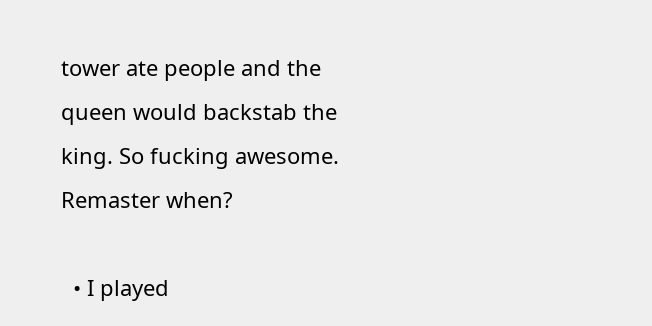tower ate people and the queen would backstab the king. So fucking awesome. Remaster when?

  • I played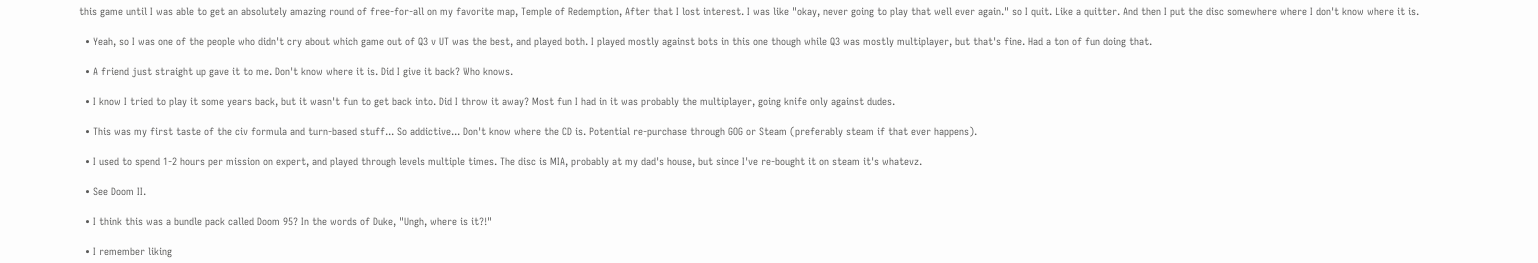this game until I was able to get an absolutely amazing round of free-for-all on my favorite map, Temple of Redemption, After that I lost interest. I was like "okay, never going to play that well ever again." so I quit. Like a quitter. And then I put the disc somewhere where I don't know where it is.

  • Yeah, so I was one of the people who didn't cry about which game out of Q3 v UT was the best, and played both. I played mostly against bots in this one though while Q3 was mostly multiplayer, but that's fine. Had a ton of fun doing that.

  • A friend just straight up gave it to me. Don't know where it is. Did I give it back? Who knows.

  • I know I tried to play it some years back, but it wasn't fun to get back into. Did I throw it away? Most fun I had in it was probably the multiplayer, going knife only against dudes.

  • This was my first taste of the civ formula and turn-based stuff... So addictive... Don't know where the CD is. Potential re-purchase through GOG or Steam (preferably steam if that ever happens).

  • I used to spend 1-2 hours per mission on expert, and played through levels multiple times. The disc is MIA, probably at my dad's house, but since I've re-bought it on steam it's whatevz.

  • See Doom II.

  • I think this was a bundle pack called Doom 95? In the words of Duke, "Ungh, where is it?!"

  • I remember liking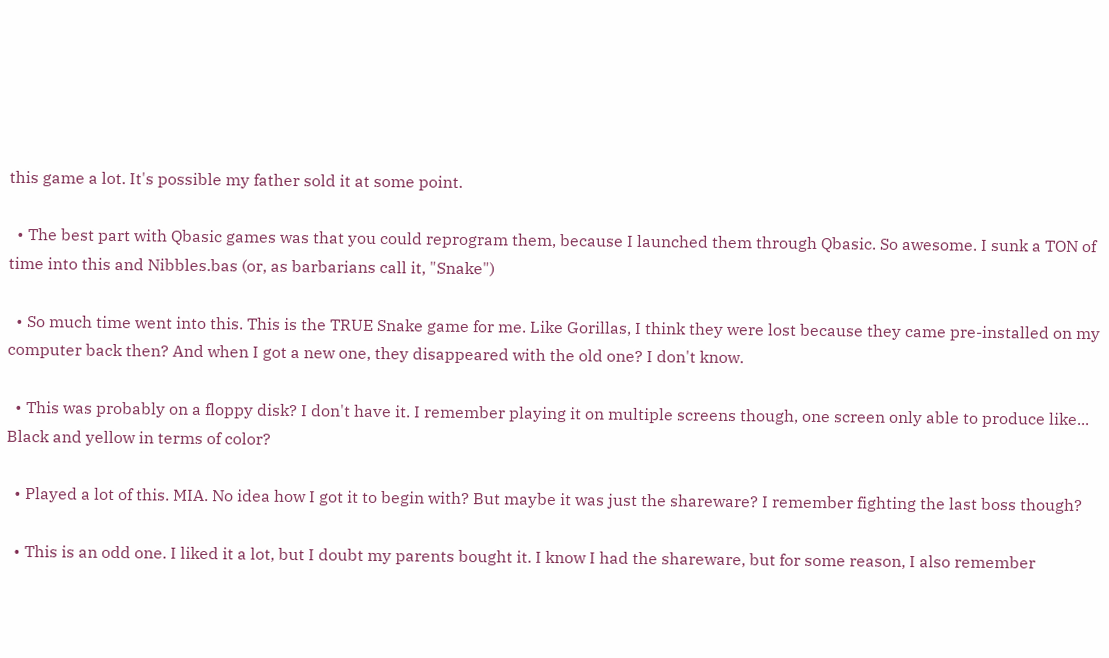this game a lot. It's possible my father sold it at some point.

  • The best part with Qbasic games was that you could reprogram them, because I launched them through Qbasic. So awesome. I sunk a TON of time into this and Nibbles.bas (or, as barbarians call it, "Snake")

  • So much time went into this. This is the TRUE Snake game for me. Like Gorillas, I think they were lost because they came pre-installed on my computer back then? And when I got a new one, they disappeared with the old one? I don't know.

  • This was probably on a floppy disk? I don't have it. I remember playing it on multiple screens though, one screen only able to produce like... Black and yellow in terms of color?

  • Played a lot of this. MIA. No idea how I got it to begin with? But maybe it was just the shareware? I remember fighting the last boss though?

  • This is an odd one. I liked it a lot, but I doubt my parents bought it. I know I had the shareware, but for some reason, I also remember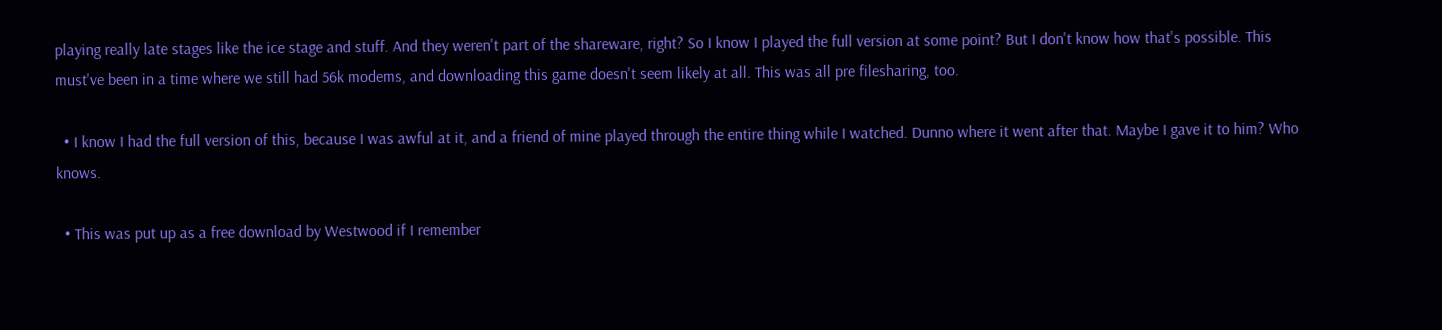playing really late stages like the ice stage and stuff. And they weren't part of the shareware, right? So I know I played the full version at some point? But I don't know how that's possible. This must've been in a time where we still had 56k modems, and downloading this game doesn't seem likely at all. This was all pre filesharing, too.

  • I know I had the full version of this, because I was awful at it, and a friend of mine played through the entire thing while I watched. Dunno where it went after that. Maybe I gave it to him? Who knows.

  • This was put up as a free download by Westwood if I remember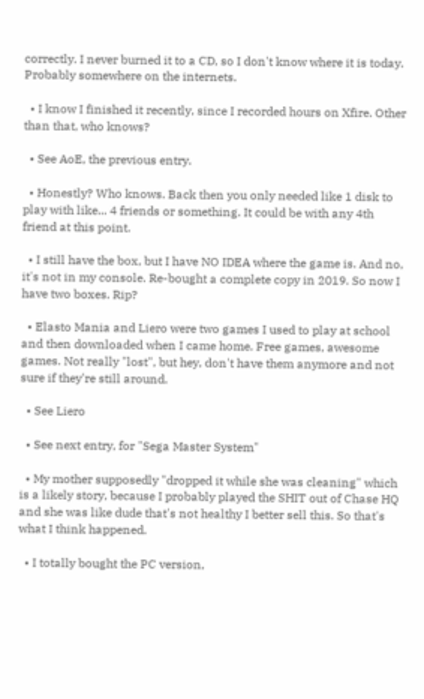correctly. I never burned it to a CD, so I don't know where it is today. Probably somewhere on the internets.

  • I know I finished it recently, since I recorded hours on Xfire. Other than that, who knows?

  • See AoE, the previous entry.

  • Honestly? Who knows. Back then you only needed like 1 disk to play with like... 4 friends or something. It could be with any 4th friend at this point.

  • I still have the box, but I have NO IDEA where the game is. And no, it's not in my console. Re-bought a complete copy in 2019. So now I have two boxes. Rip?

  • Elasto Mania and Liero were two games I used to play at school and then downloaded when I came home. Free games, awesome games. Not really "lost", but hey, don't have them anymore and not sure if they're still around.

  • See Liero

  • See next entry, for "Sega Master System"

  • My mother supposedly "dropped it while she was cleaning" which is a likely story, because I probably played the SHIT out of Chase HQ and she was like dude that's not healthy I better sell this. So that's what I think happened.

  • I totally bought the PC version,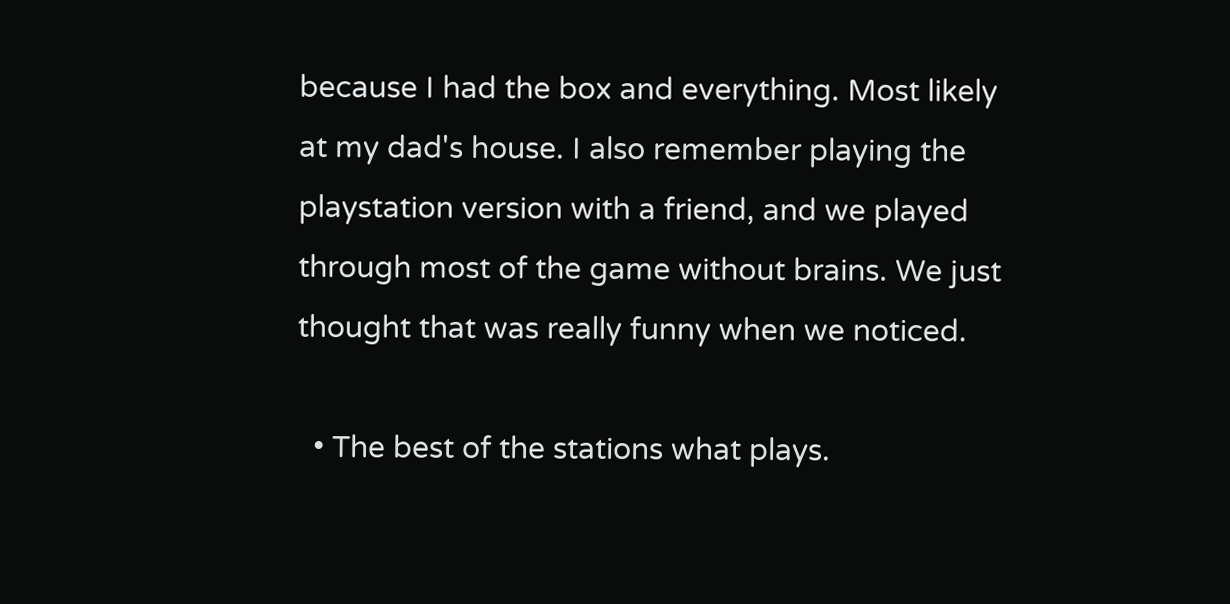because I had the box and everything. Most likely at my dad's house. I also remember playing the playstation version with a friend, and we played through most of the game without brains. We just thought that was really funny when we noticed.

  • The best of the stations what plays.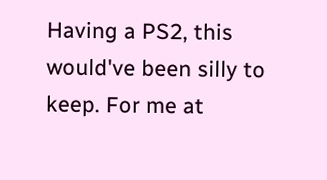Having a PS2, this would've been silly to keep. For me at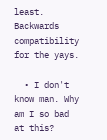least. Backwards compatibility for the yays.

  • I don't know man. Why am I so bad at this?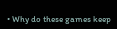• Why do these games keep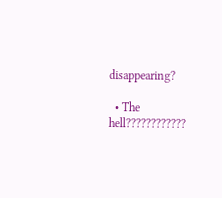disappearing?

  • The hell????????????